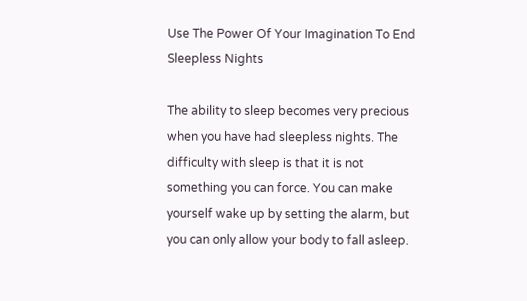Use The Power Of Your Imagination To End Sleepless Nights

The ability to sleep becomes very precious when you have had sleepless nights. The difficulty with sleep is that it is not something you can force. You can make yourself wake up by setting the alarm, but you can only allow your body to fall asleep.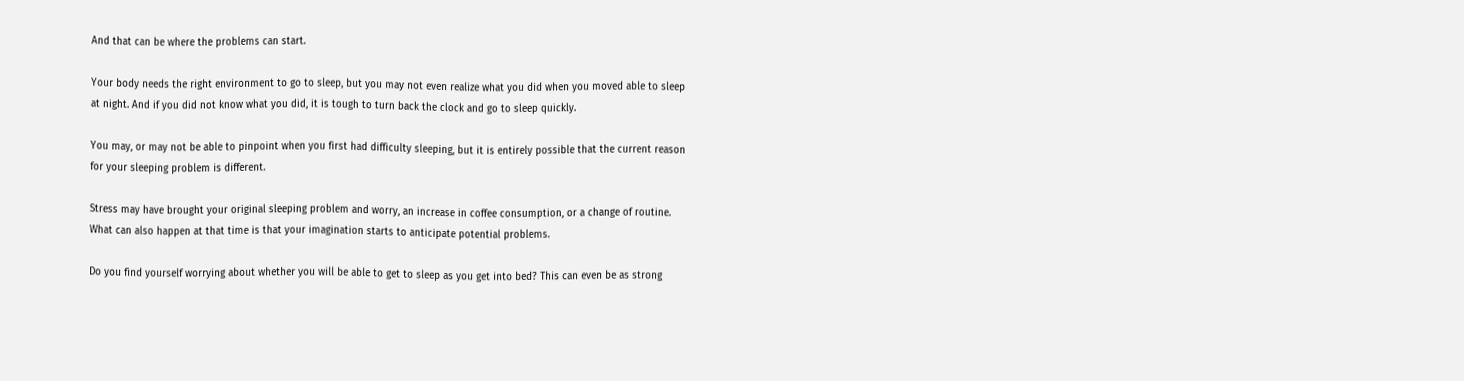And that can be where the problems can start.

Your body needs the right environment to go to sleep, but you may not even realize what you did when you moved able to sleep at night. And if you did not know what you did, it is tough to turn back the clock and go to sleep quickly.

You may, or may not be able to pinpoint when you first had difficulty sleeping, but it is entirely possible that the current reason for your sleeping problem is different.

Stress may have brought your original sleeping problem and worry, an increase in coffee consumption, or a change of routine. What can also happen at that time is that your imagination starts to anticipate potential problems.

Do you find yourself worrying about whether you will be able to get to sleep as you get into bed? This can even be as strong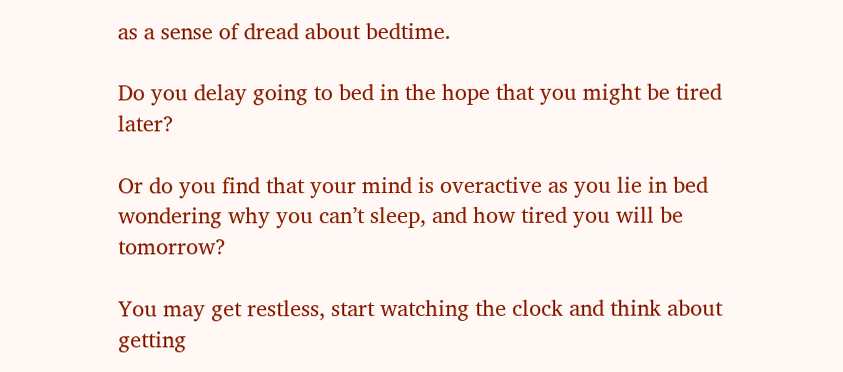as a sense of dread about bedtime.

Do you delay going to bed in the hope that you might be tired later?

Or do you find that your mind is overactive as you lie in bed wondering why you can’t sleep, and how tired you will be tomorrow?

You may get restless, start watching the clock and think about getting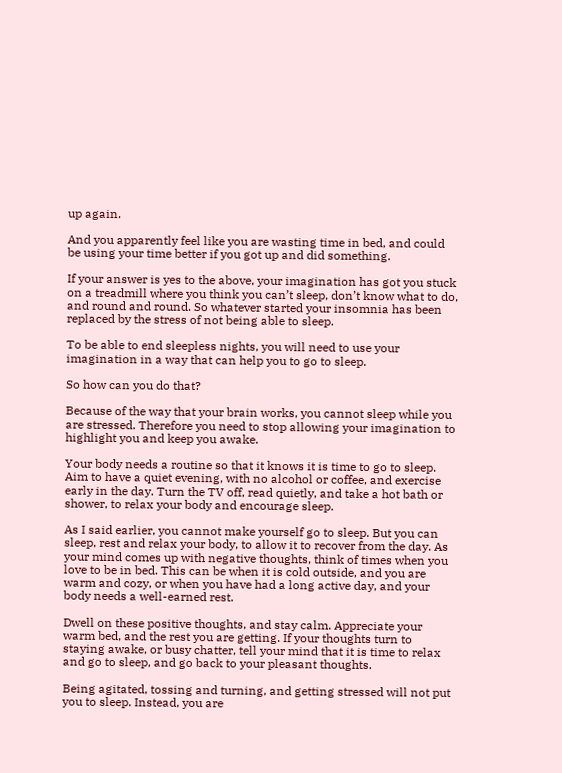up again.

And you apparently feel like you are wasting time in bed, and could be using your time better if you got up and did something.

If your answer is yes to the above, your imagination has got you stuck on a treadmill where you think you can’t sleep, don’t know what to do, and round and round. So whatever started your insomnia has been replaced by the stress of not being able to sleep.

To be able to end sleepless nights, you will need to use your imagination in a way that can help you to go to sleep.

So how can you do that?

Because of the way that your brain works, you cannot sleep while you are stressed. Therefore you need to stop allowing your imagination to highlight you and keep you awake.

Your body needs a routine so that it knows it is time to go to sleep. Aim to have a quiet evening, with no alcohol or coffee, and exercise early in the day. Turn the TV off, read quietly, and take a hot bath or shower, to relax your body and encourage sleep.

As I said earlier, you cannot make yourself go to sleep. But you can sleep, rest and relax your body, to allow it to recover from the day. As your mind comes up with negative thoughts, think of times when you love to be in bed. This can be when it is cold outside, and you are warm and cozy, or when you have had a long active day, and your body needs a well-earned rest.

Dwell on these positive thoughts, and stay calm. Appreciate your warm bed, and the rest you are getting. If your thoughts turn to staying awake, or busy chatter, tell your mind that it is time to relax and go to sleep, and go back to your pleasant thoughts.

Being agitated, tossing and turning, and getting stressed will not put you to sleep. Instead, you are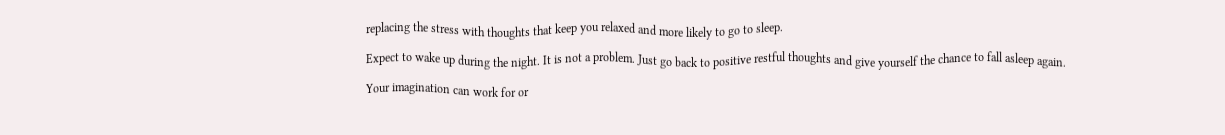replacing the stress with thoughts that keep you relaxed and more likely to go to sleep.

Expect to wake up during the night. It is not a problem. Just go back to positive restful thoughts and give yourself the chance to fall asleep again.

Your imagination can work for or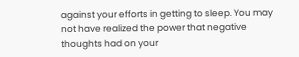against your efforts in getting to sleep. You may not have realized the power that negative thoughts had on your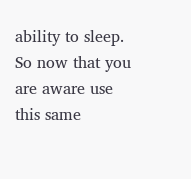ability to sleep. So now that you are aware use this same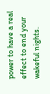power to have a real effect to end your wakeful nights.